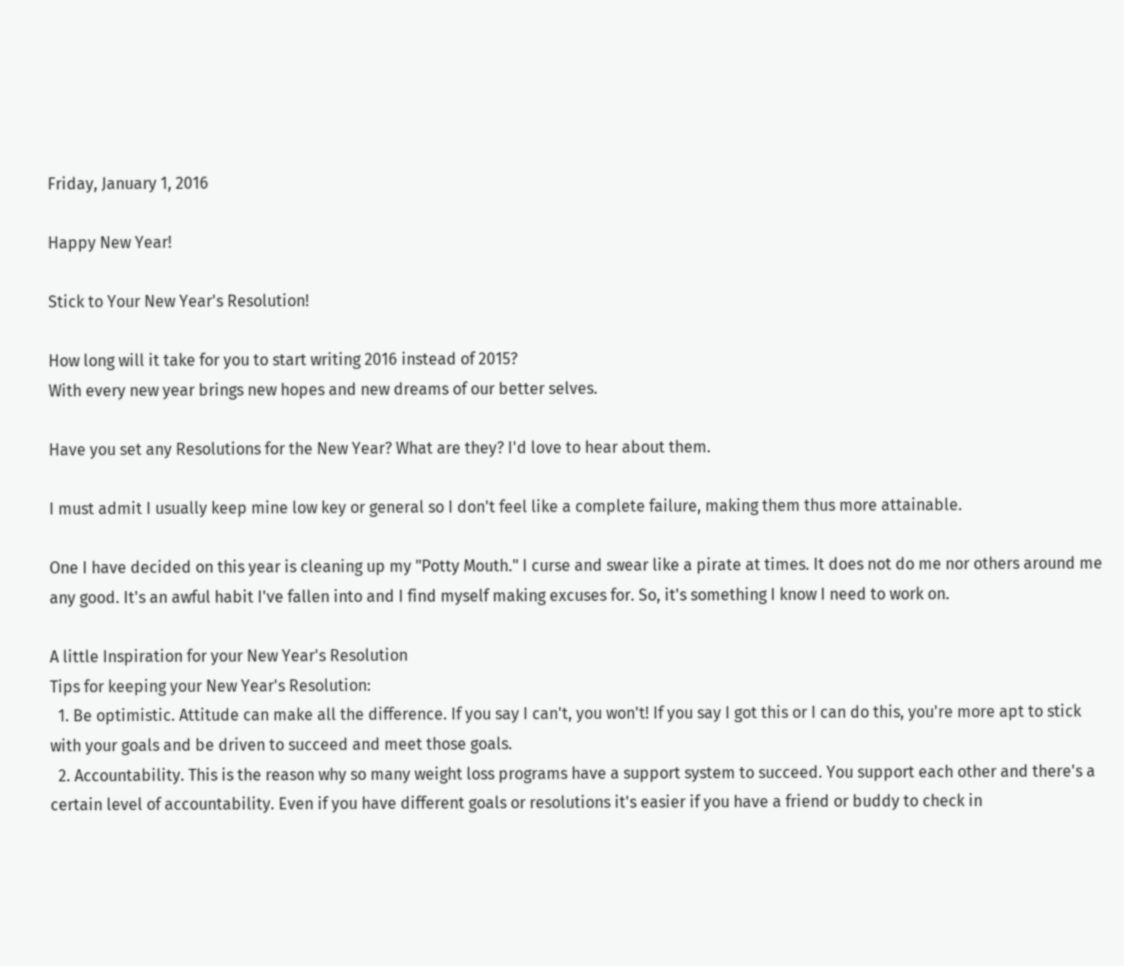Friday, January 1, 2016

Happy New Year!

Stick to Your New Year's Resolution!

How long will it take for you to start writing 2016 instead of 2015?
With every new year brings new hopes and new dreams of our better selves.

Have you set any Resolutions for the New Year? What are they? I'd love to hear about them.

I must admit I usually keep mine low key or general so I don't feel like a complete failure, making them thus more attainable.

One I have decided on this year is cleaning up my "Potty Mouth." I curse and swear like a pirate at times. It does not do me nor others around me any good. It's an awful habit I've fallen into and I find myself making excuses for. So, it's something I know I need to work on.

A little Inspiration for your New Year's Resolution
Tips for keeping your New Year's Resolution:
  1. Be optimistic. Attitude can make all the difference. If you say I can't, you won't! If you say I got this or I can do this, you're more apt to stick with your goals and be driven to succeed and meet those goals.
  2. Accountability. This is the reason why so many weight loss programs have a support system to succeed. You support each other and there's a certain level of accountability. Even if you have different goals or resolutions it's easier if you have a friend or buddy to check in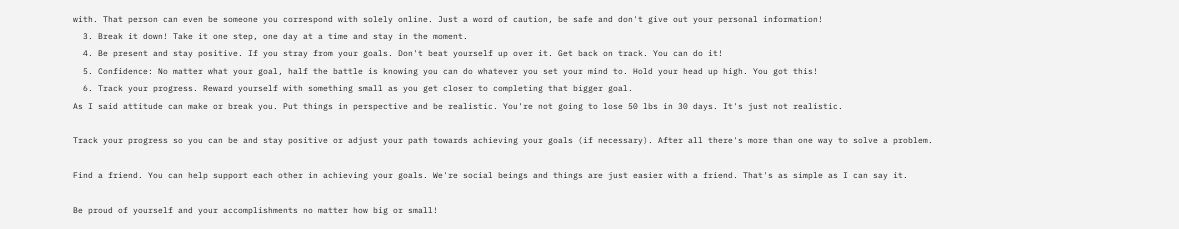with. That person can even be someone you correspond with solely online. Just a word of caution, be safe and don't give out your personal information!
  3. Break it down! Take it one step, one day at a time and stay in the moment.
  4. Be present and stay positive. If you stray from your goals. Don't beat yourself up over it. Get back on track. You can do it!
  5. Confidence: No matter what your goal, half the battle is knowing you can do whatever you set your mind to. Hold your head up high. You got this!
  6. Track your progress. Reward yourself with something small as you get closer to completing that bigger goal.
As I said attitude can make or break you. Put things in perspective and be realistic. You're not going to lose 50 lbs in 30 days. It's just not realistic.

Track your progress so you can be and stay positive or adjust your path towards achieving your goals (if necessary). After all there's more than one way to solve a problem.

Find a friend. You can help support each other in achieving your goals. We're social beings and things are just easier with a friend. That's as simple as I can say it.

Be proud of yourself and your accomplishments no matter how big or small!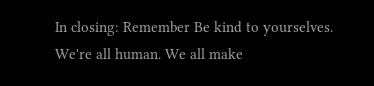In closing: Remember Be kind to yourselves. We're all human. We all make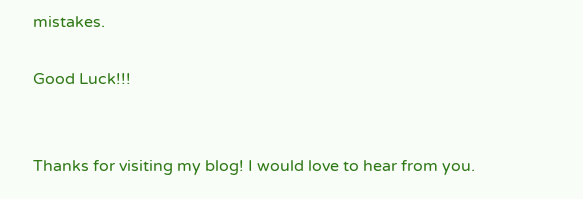mistakes.

Good Luck!!!


Thanks for visiting my blog! I would love to hear from you.